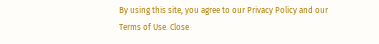By using this site, you agree to our Privacy Policy and our Terms of Use. Close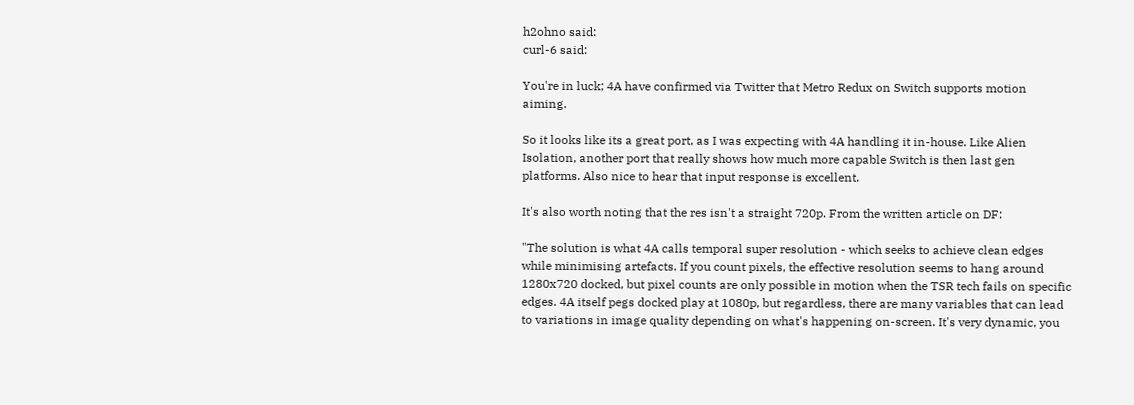h2ohno said:
curl-6 said:

You're in luck; 4A have confirmed via Twitter that Metro Redux on Switch supports motion aiming.

So it looks like its a great port, as I was expecting with 4A handling it in-house. Like Alien Isolation, another port that really shows how much more capable Switch is then last gen platforms. Also nice to hear that input response is excellent.

It's also worth noting that the res isn't a straight 720p. From the written article on DF:

"The solution is what 4A calls temporal super resolution - which seeks to achieve clean edges while minimising artefacts. If you count pixels, the effective resolution seems to hang around 1280x720 docked, but pixel counts are only possible in motion when the TSR tech fails on specific edges. 4A itself pegs docked play at 1080p, but regardless, there are many variables that can lead to variations in image quality depending on what's happening on-screen. It's very dynamic, you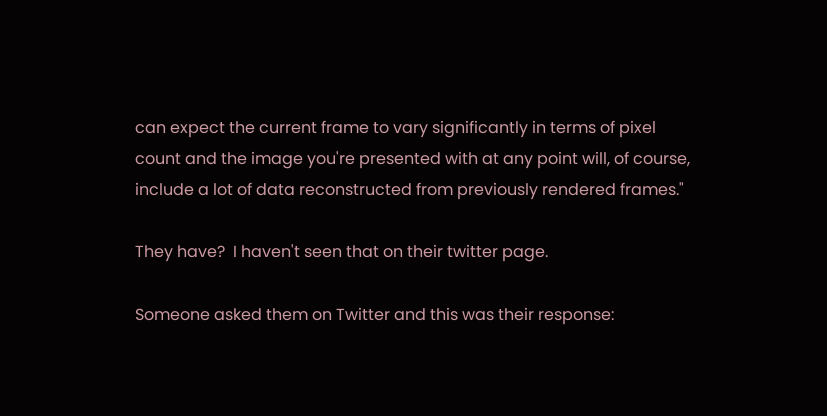can expect the current frame to vary significantly in terms of pixel count and the image you're presented with at any point will, of course, include a lot of data reconstructed from previously rendered frames."

They have?  I haven't seen that on their twitter page.

Someone asked them on Twitter and this was their response: